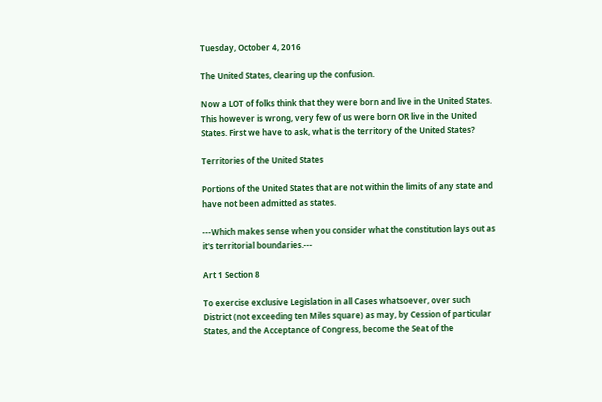Tuesday, October 4, 2016

The United States, clearing up the confusion.

Now a LOT of folks think that they were born and live in the United States. This however is wrong, very few of us were born OR live in the United States. First we have to ask, what is the territory of the United States?

Territories of the United States

Portions of the United States that are not within the limits of any state and have not been admitted as states.

---Which makes sense when you consider what the constitution lays out as it's territorial boundaries.---

Art 1 Section 8

To exercise exclusive Legislation in all Cases whatsoever, over such District (not exceeding ten Miles square) as may, by Cession of particular States, and the Acceptance of Congress, become the Seat of the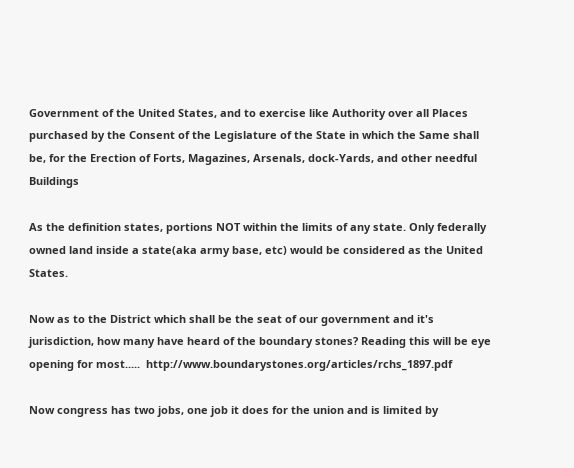Government of the United States, and to exercise like Authority over all Places purchased by the Consent of the Legislature of the State in which the Same shall be, for the Erection of Forts, Magazines, Arsenals, dock-Yards, and other needful Buildings

As the definition states, portions NOT within the limits of any state. Only federally owned land inside a state(aka army base, etc) would be considered as the United States.

Now as to the District which shall be the seat of our government and it's jurisdiction, how many have heard of the boundary stones? Reading this will be eye opening for most.....  http://www.boundarystones.org/articles/rchs_1897.pdf

Now congress has two jobs, one job it does for the union and is limited by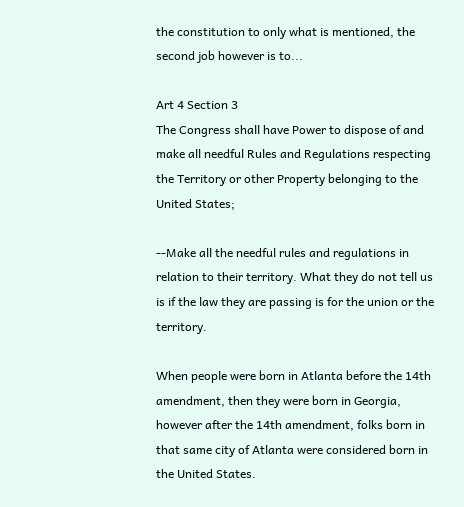the constitution to only what is mentioned, the second job however is to...

Art 4 Section 3
The Congress shall have Power to dispose of and make all needful Rules and Regulations respecting the Territory or other Property belonging to the United States;

--Make all the needful rules and regulations in relation to their territory. What they do not tell us is if the law they are passing is for the union or the territory.

When people were born in Atlanta before the 14th amendment, then they were born in Georgia, however after the 14th amendment, folks born in that same city of Atlanta were considered born in the United States.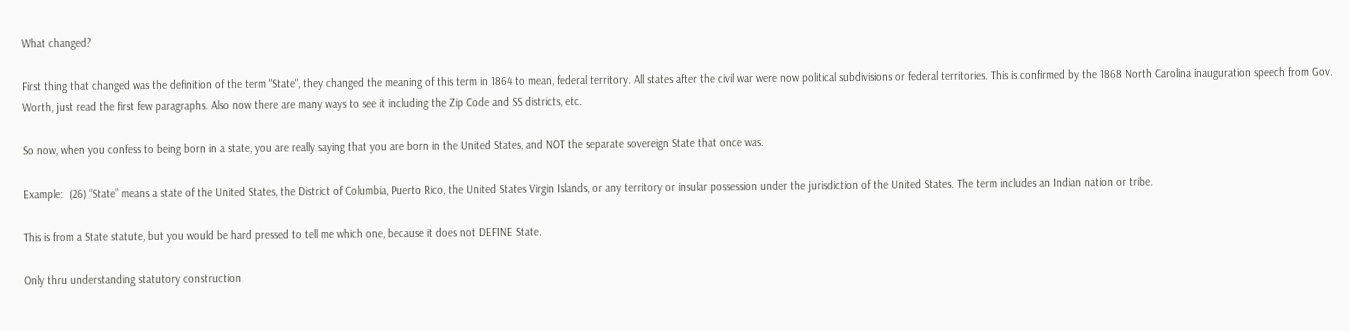What changed?

First thing that changed was the definition of the term "State", they changed the meaning of this term in 1864 to mean, federal territory. All states after the civil war were now political subdivisions or federal territories. This is confirmed by the 1868 North Carolina inauguration speech from Gov. Worth, just read the first few paragraphs. Also now there are many ways to see it including the Zip Code and SS districts, etc.

So now, when you confess to being born in a state, you are really saying that you are born in the United States, and NOT the separate sovereign State that once was.

Example:  (26) “State” means a state of the United States, the District of Columbia, Puerto Rico, the United States Virgin Islands, or any territory or insular possession under the jurisdiction of the United States. The term includes an Indian nation or tribe.

This is from a State statute, but you would be hard pressed to tell me which one, because it does not DEFINE State.

Only thru understanding statutory construction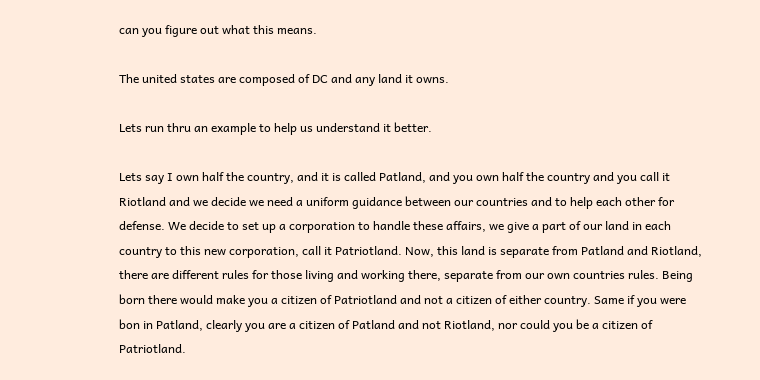can you figure out what this means.

The united states are composed of DC and any land it owns.

Lets run thru an example to help us understand it better.

Lets say I own half the country, and it is called Patland, and you own half the country and you call it Riotland and we decide we need a uniform guidance between our countries and to help each other for defense. We decide to set up a corporation to handle these affairs, we give a part of our land in each country to this new corporation, call it Patriotland. Now, this land is separate from Patland and Riotland, there are different rules for those living and working there, separate from our own countries rules. Being born there would make you a citizen of Patriotland and not a citizen of either country. Same if you were bon in Patland, clearly you are a citizen of Patland and not Riotland, nor could you be a citizen of Patriotland.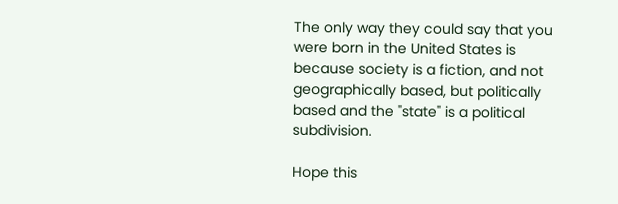The only way they could say that you were born in the United States is because society is a fiction, and not geographically based, but politically based and the "state" is a political subdivision.

Hope this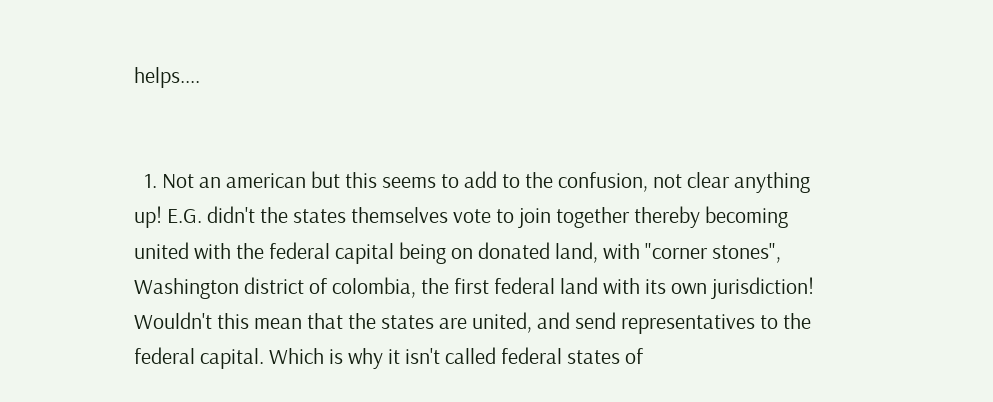helps....


  1. Not an american but this seems to add to the confusion, not clear anything up! E.G. didn't the states themselves vote to join together thereby becoming united with the federal capital being on donated land, with "corner stones", Washington district of colombia, the first federal land with its own jurisdiction! Wouldn't this mean that the states are united, and send representatives to the federal capital. Which is why it isn't called federal states of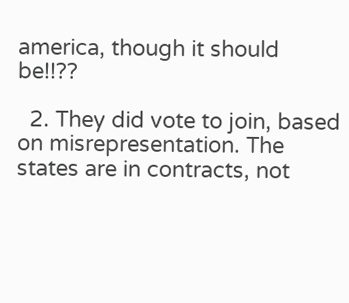america, though it should be!!??

  2. They did vote to join, based on misrepresentation. The states are in contracts, not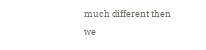much different then we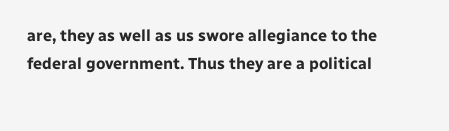are, they as well as us swore allegiance to the federal government. Thus they are a political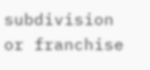subdivision or franchise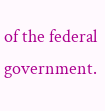of the federal government.